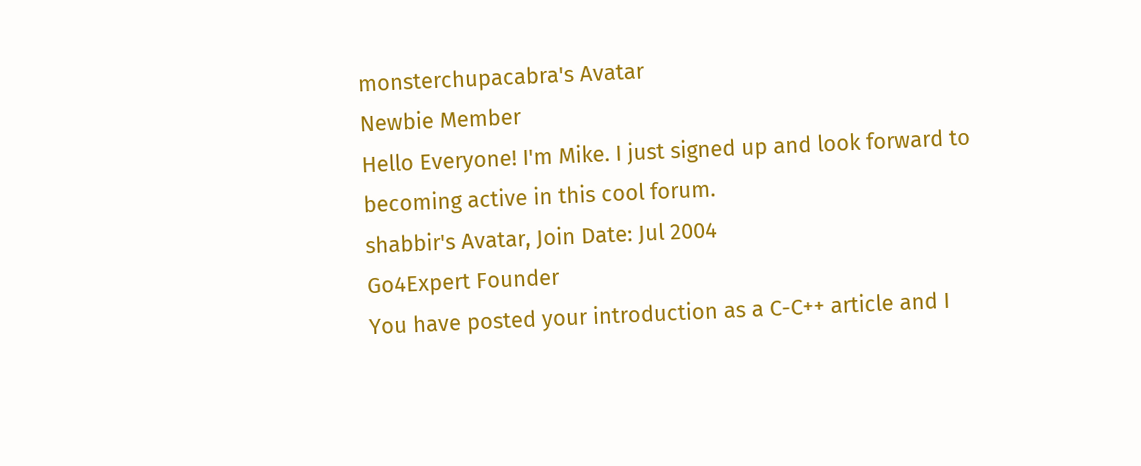monsterchupacabra's Avatar
Newbie Member
Hello Everyone! I'm Mike. I just signed up and look forward to becoming active in this cool forum.
shabbir's Avatar, Join Date: Jul 2004
Go4Expert Founder
You have posted your introduction as a C-C++ article and I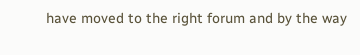have moved to the right forum and by the way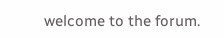welcome to the forum.